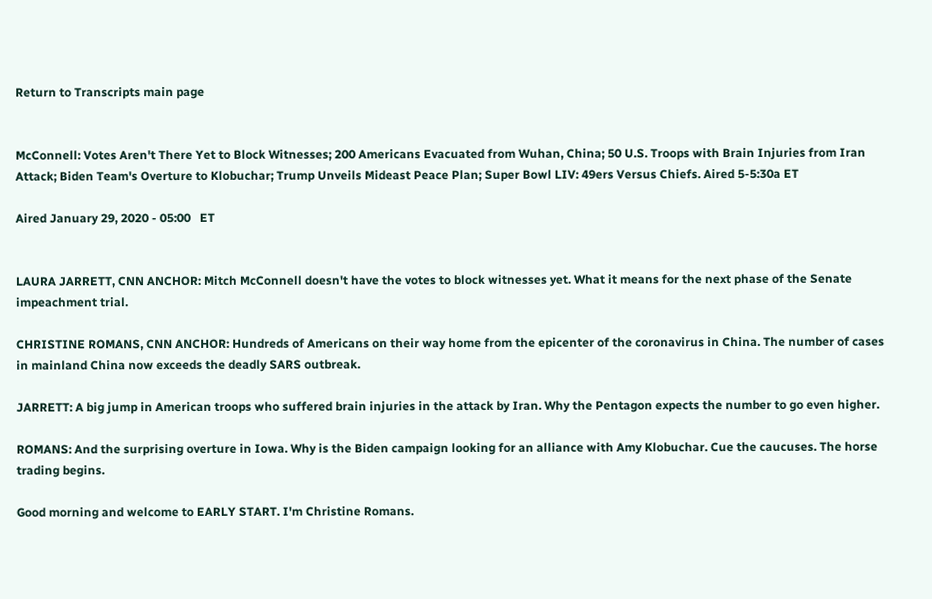Return to Transcripts main page


McConnell: Votes Aren't There Yet to Block Witnesses; 200 Americans Evacuated from Wuhan, China; 50 U.S. Troops with Brain Injuries from Iran Attack; Biden Team's Overture to Klobuchar; Trump Unveils Mideast Peace Plan; Super Bowl LIV: 49ers Versus Chiefs. Aired 5-5:30a ET

Aired January 29, 2020 - 05:00   ET


LAURA JARRETT, CNN ANCHOR: Mitch McConnell doesn't have the votes to block witnesses yet. What it means for the next phase of the Senate impeachment trial.

CHRISTINE ROMANS, CNN ANCHOR: Hundreds of Americans on their way home from the epicenter of the coronavirus in China. The number of cases in mainland China now exceeds the deadly SARS outbreak.

JARRETT: A big jump in American troops who suffered brain injuries in the attack by Iran. Why the Pentagon expects the number to go even higher.

ROMANS: And the surprising overture in Iowa. Why is the Biden campaign looking for an alliance with Amy Klobuchar. Cue the caucuses. The horse trading begins.

Good morning and welcome to EARLY START. I'm Christine Romans.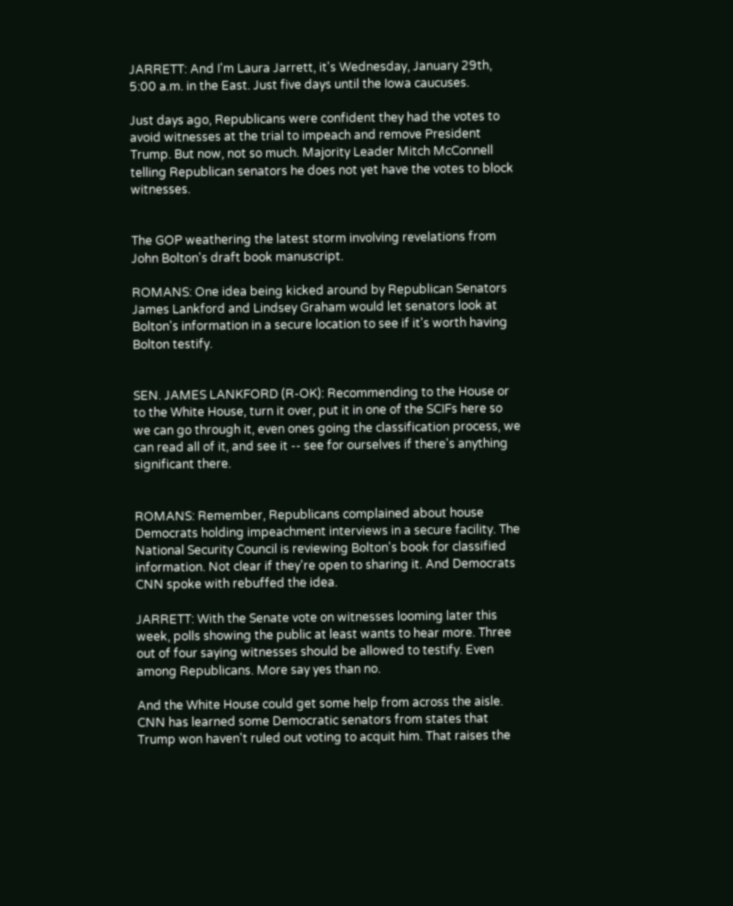JARRETT: And I'm Laura Jarrett, it's Wednesday, January 29th, 5:00 a.m. in the East. Just five days until the Iowa caucuses.

Just days ago, Republicans were confident they had the votes to avoid witnesses at the trial to impeach and remove President Trump. But now, not so much. Majority Leader Mitch McConnell telling Republican senators he does not yet have the votes to block witnesses.


The GOP weathering the latest storm involving revelations from John Bolton's draft book manuscript.

ROMANS: One idea being kicked around by Republican Senators James Lankford and Lindsey Graham would let senators look at Bolton's information in a secure location to see if it's worth having Bolton testify.


SEN. JAMES LANKFORD (R-OK): Recommending to the House or to the White House, turn it over, put it in one of the SCIFs here so we can go through it, even ones going the classification process, we can read all of it, and see it -- see for ourselves if there's anything significant there.


ROMANS: Remember, Republicans complained about house Democrats holding impeachment interviews in a secure facility. The National Security Council is reviewing Bolton's book for classified information. Not clear if they're open to sharing it. And Democrats CNN spoke with rebuffed the idea.

JARRETT: With the Senate vote on witnesses looming later this week, polls showing the public at least wants to hear more. Three out of four saying witnesses should be allowed to testify. Even among Republicans. More say yes than no.

And the White House could get some help from across the aisle. CNN has learned some Democratic senators from states that Trump won haven't ruled out voting to acquit him. That raises the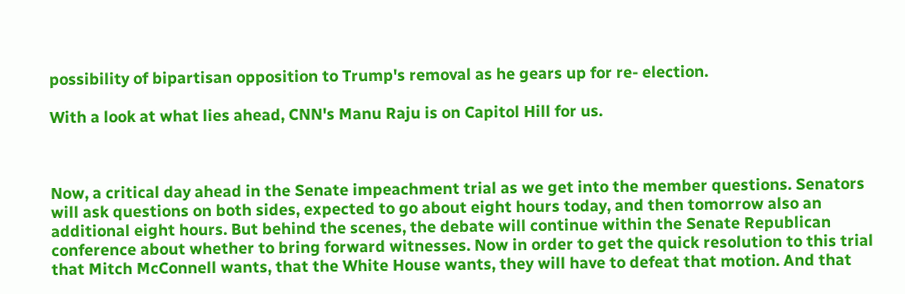possibility of bipartisan opposition to Trump's removal as he gears up for re- election.

With a look at what lies ahead, CNN's Manu Raju is on Capitol Hill for us.



Now, a critical day ahead in the Senate impeachment trial as we get into the member questions. Senators will ask questions on both sides, expected to go about eight hours today, and then tomorrow also an additional eight hours. But behind the scenes, the debate will continue within the Senate Republican conference about whether to bring forward witnesses. Now in order to get the quick resolution to this trial that Mitch McConnell wants, that the White House wants, they will have to defeat that motion. And that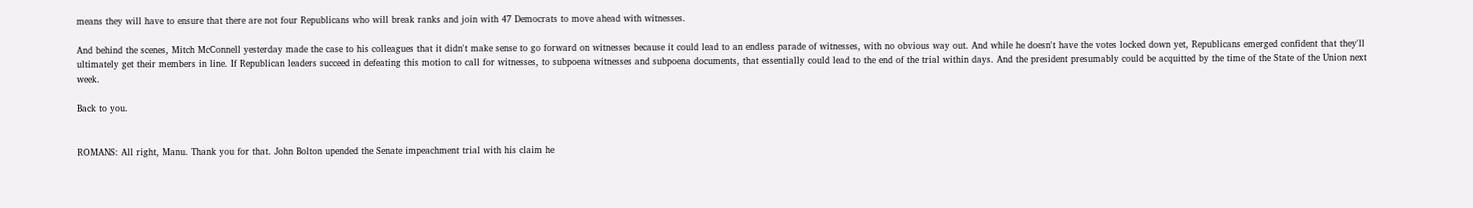means they will have to ensure that there are not four Republicans who will break ranks and join with 47 Democrats to move ahead with witnesses.

And behind the scenes, Mitch McConnell yesterday made the case to his colleagues that it didn't make sense to go forward on witnesses because it could lead to an endless parade of witnesses, with no obvious way out. And while he doesn't have the votes locked down yet, Republicans emerged confident that they'll ultimately get their members in line. If Republican leaders succeed in defeating this motion to call for witnesses, to subpoena witnesses and subpoena documents, that essentially could lead to the end of the trial within days. And the president presumably could be acquitted by the time of the State of the Union next week.

Back to you.


ROMANS: All right, Manu. Thank you for that. John Bolton upended the Senate impeachment trial with his claim he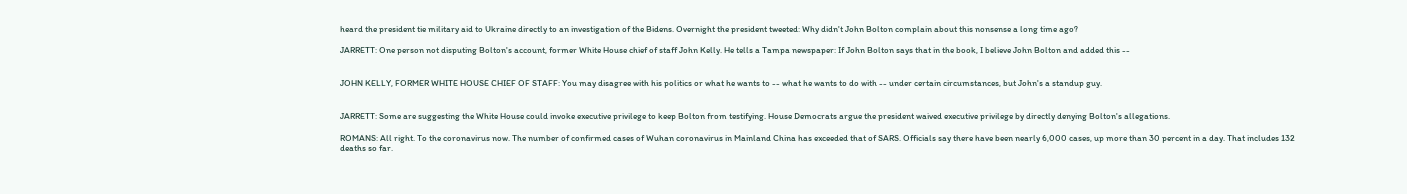heard the president tie military aid to Ukraine directly to an investigation of the Bidens. Overnight the president tweeted: Why didn't John Bolton complain about this nonsense a long time ago?

JARRETT: One person not disputing Bolton's account, former White House chief of staff John Kelly. He tells a Tampa newspaper: If John Bolton says that in the book, I believe John Bolton and added this --


JOHN KELLY, FORMER WHITE HOUSE CHIEF OF STAFF: You may disagree with his politics or what he wants to -- what he wants to do with -- under certain circumstances, but John's a standup guy.


JARRETT: Some are suggesting the White House could invoke executive privilege to keep Bolton from testifying. House Democrats argue the president waived executive privilege by directly denying Bolton's allegations.

ROMANS: All right. To the coronavirus now. The number of confirmed cases of Wuhan coronavirus in Mainland China has exceeded that of SARS. Officials say there have been nearly 6,000 cases, up more than 30 percent in a day. That includes 132 deaths so far.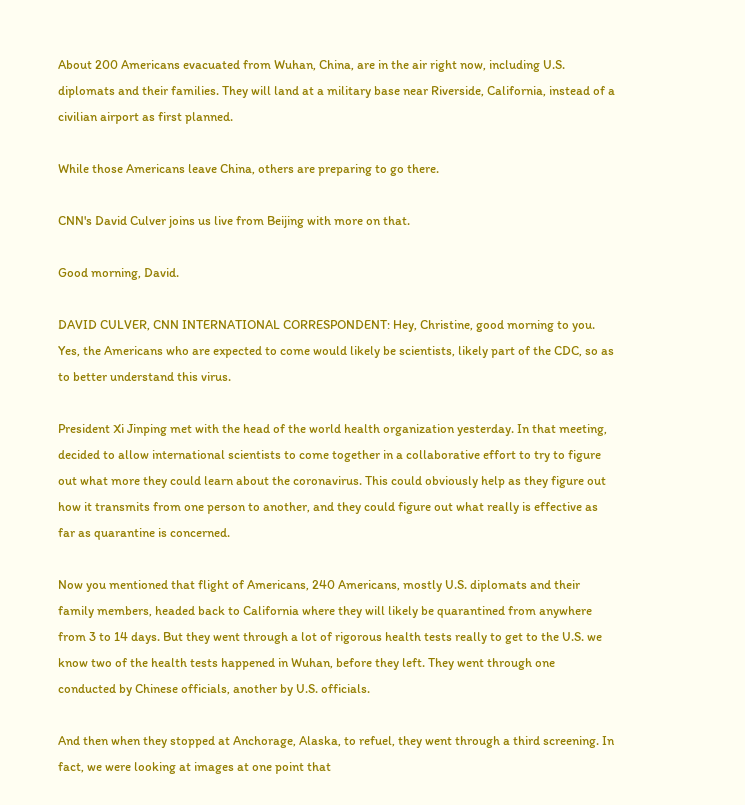About 200 Americans evacuated from Wuhan, China, are in the air right now, including U.S. diplomats and their families. They will land at a military base near Riverside, California, instead of a civilian airport as first planned.

While those Americans leave China, others are preparing to go there.

CNN's David Culver joins us live from Beijing with more on that.

Good morning, David.

DAVID CULVER, CNN INTERNATIONAL CORRESPONDENT: Hey, Christine, good morning to you. Yes, the Americans who are expected to come would likely be scientists, likely part of the CDC, so as to better understand this virus.

President Xi Jinping met with the head of the world health organization yesterday. In that meeting, decided to allow international scientists to come together in a collaborative effort to try to figure out what more they could learn about the coronavirus. This could obviously help as they figure out how it transmits from one person to another, and they could figure out what really is effective as far as quarantine is concerned.

Now you mentioned that flight of Americans, 240 Americans, mostly U.S. diplomats and their family members, headed back to California where they will likely be quarantined from anywhere from 3 to 14 days. But they went through a lot of rigorous health tests really to get to the U.S. we know two of the health tests happened in Wuhan, before they left. They went through one conducted by Chinese officials, another by U.S. officials.

And then when they stopped at Anchorage, Alaska, to refuel, they went through a third screening. In fact, we were looking at images at one point that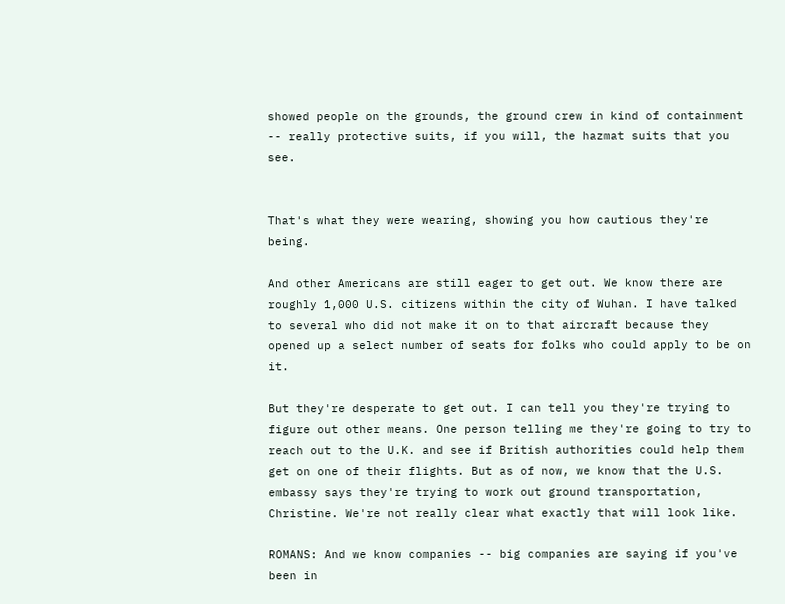showed people on the grounds, the ground crew in kind of containment -- really protective suits, if you will, the hazmat suits that you see.


That's what they were wearing, showing you how cautious they're being.

And other Americans are still eager to get out. We know there are roughly 1,000 U.S. citizens within the city of Wuhan. I have talked to several who did not make it on to that aircraft because they opened up a select number of seats for folks who could apply to be on it.

But they're desperate to get out. I can tell you they're trying to figure out other means. One person telling me they're going to try to reach out to the U.K. and see if British authorities could help them get on one of their flights. But as of now, we know that the U.S. embassy says they're trying to work out ground transportation, Christine. We're not really clear what exactly that will look like.

ROMANS: And we know companies -- big companies are saying if you've been in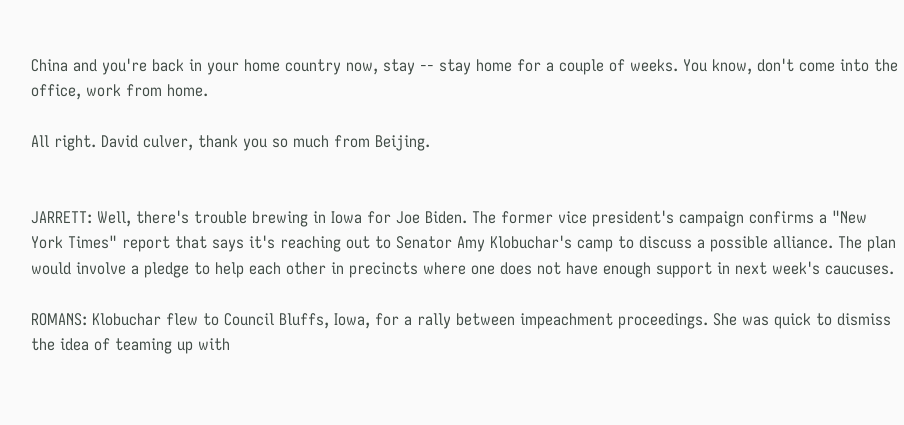China and you're back in your home country now, stay -- stay home for a couple of weeks. You know, don't come into the office, work from home.

All right. David culver, thank you so much from Beijing.


JARRETT: Well, there's trouble brewing in Iowa for Joe Biden. The former vice president's campaign confirms a "New York Times" report that says it's reaching out to Senator Amy Klobuchar's camp to discuss a possible alliance. The plan would involve a pledge to help each other in precincts where one does not have enough support in next week's caucuses.

ROMANS: Klobuchar flew to Council Bluffs, Iowa, for a rally between impeachment proceedings. She was quick to dismiss the idea of teaming up with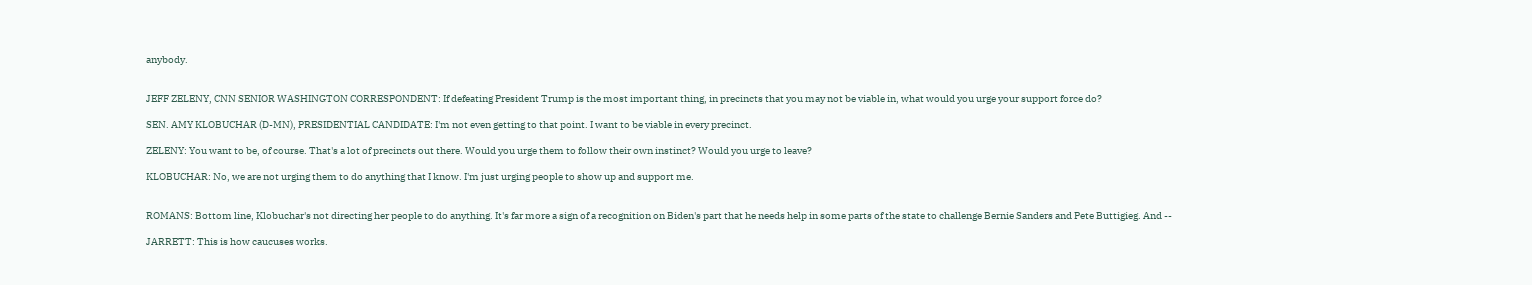anybody.


JEFF ZELENY, CNN SENIOR WASHINGTON CORRESPONDENT: If defeating President Trump is the most important thing, in precincts that you may not be viable in, what would you urge your support force do?

SEN. AMY KLOBUCHAR (D-MN), PRESIDENTIAL CANDIDATE: I'm not even getting to that point. I want to be viable in every precinct.

ZELENY: You want to be, of course. That's a lot of precincts out there. Would you urge them to follow their own instinct? Would you urge to leave?

KLOBUCHAR: No, we are not urging them to do anything that I know. I'm just urging people to show up and support me.


ROMANS: Bottom line, Klobuchar's not directing her people to do anything. It's far more a sign of a recognition on Biden's part that he needs help in some parts of the state to challenge Bernie Sanders and Pete Buttigieg. And --

JARRETT: This is how caucuses works.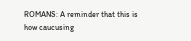ROMANS: A reminder that this is how caucusing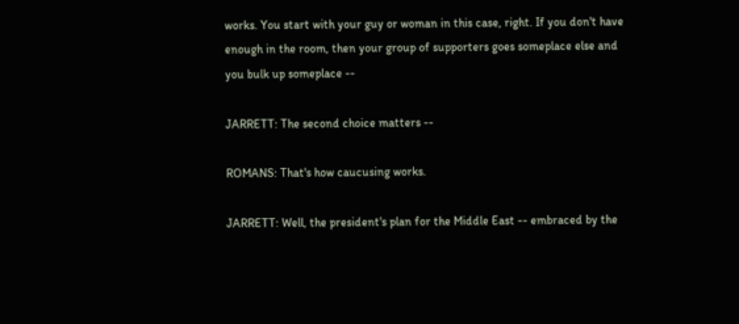works. You start with your guy or woman in this case, right. If you don't have enough in the room, then your group of supporters goes someplace else and you bulk up someplace --

JARRETT: The second choice matters --

ROMANS: That's how caucusing works.

JARRETT: Well, the president's plan for the Middle East -- embraced by the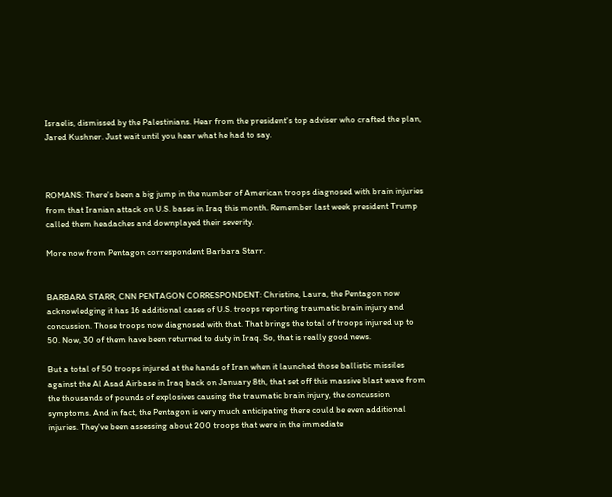Israelis, dismissed by the Palestinians. Hear from the president's top adviser who crafted the plan, Jared Kushner. Just wait until you hear what he had to say.



ROMANS: There's been a big jump in the number of American troops diagnosed with brain injuries from that Iranian attack on U.S. bases in Iraq this month. Remember last week president Trump called them headaches and downplayed their severity.

More now from Pentagon correspondent Barbara Starr.


BARBARA STARR, CNN PENTAGON CORRESPONDENT: Christine, Laura, the Pentagon now acknowledging it has 16 additional cases of U.S. troops reporting traumatic brain injury and concussion. Those troops now diagnosed with that. That brings the total of troops injured up to 50. Now, 30 of them have been returned to duty in Iraq. So, that is really good news.

But a total of 50 troops injured at the hands of Iran when it launched those ballistic missiles against the Al Asad Airbase in Iraq back on January 8th, that set off this massive blast wave from the thousands of pounds of explosives causing the traumatic brain injury, the concussion symptoms. And in fact, the Pentagon is very much anticipating there could be even additional injuries. They've been assessing about 200 troops that were in the immediate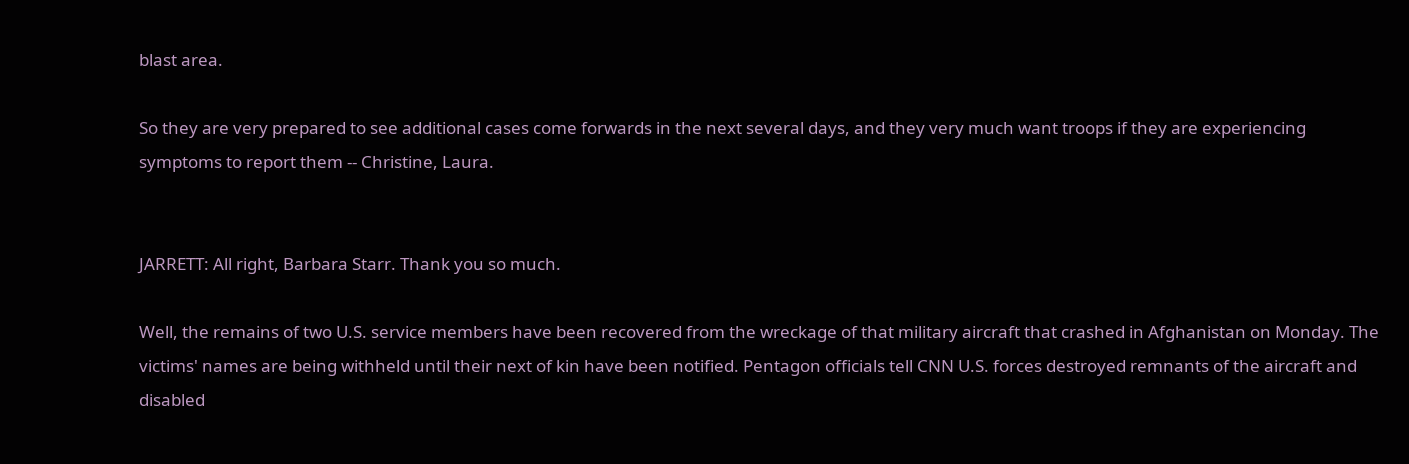blast area.

So they are very prepared to see additional cases come forwards in the next several days, and they very much want troops if they are experiencing symptoms to report them -- Christine, Laura.


JARRETT: All right, Barbara Starr. Thank you so much.

Well, the remains of two U.S. service members have been recovered from the wreckage of that military aircraft that crashed in Afghanistan on Monday. The victims' names are being withheld until their next of kin have been notified. Pentagon officials tell CNN U.S. forces destroyed remnants of the aircraft and disabled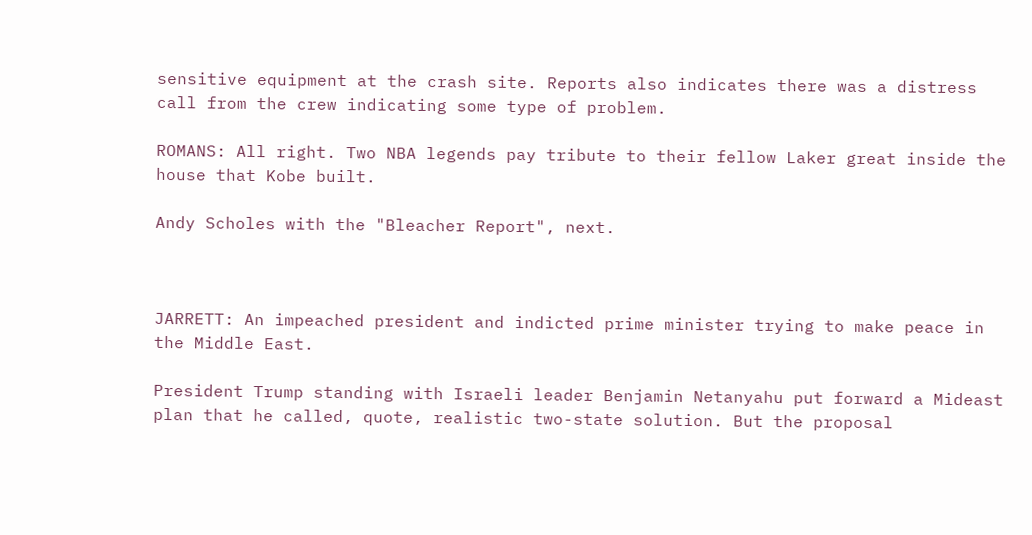sensitive equipment at the crash site. Reports also indicates there was a distress call from the crew indicating some type of problem.

ROMANS: All right. Two NBA legends pay tribute to their fellow Laker great inside the house that Kobe built.

Andy Scholes with the "Bleacher Report", next.



JARRETT: An impeached president and indicted prime minister trying to make peace in the Middle East.

President Trump standing with Israeli leader Benjamin Netanyahu put forward a Mideast plan that he called, quote, realistic two-state solution. But the proposal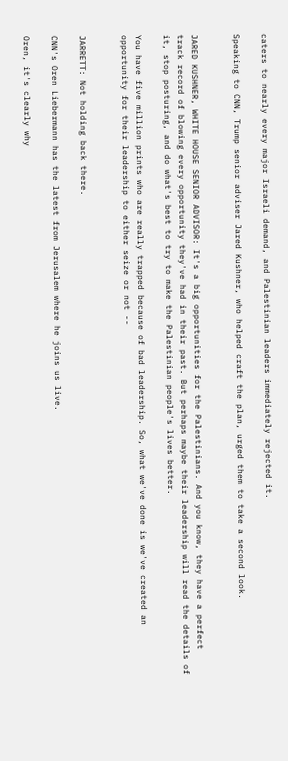caters to nearly every major Israeli demand, and Palestinian leaders immediately rejected it.

Speaking to CNN, Trump senior adviser Jared Kushner, who helped craft the plan, urged them to take a second look.


JARED KUSHNER, WHITE HOUSE SENIOR ADVISOR: It's a big opportunities for the Palestinians. And you know, they have a perfect track record of blowing every opportunity they've had in their past. But perhaps maybe their leadership will read the details of it, stop posturing, and do what's best to try to make the Palestinian people's lives better.

You have five million prints who are really trapped because of bad leadership. So, what we've done is we've created an opportunity for their leadership to either seize or not --


JARRETT: Not holding back there.

CNN's Oren Liebermann has the latest from Jerusalem where he joins us live.

Oren, it's clearly why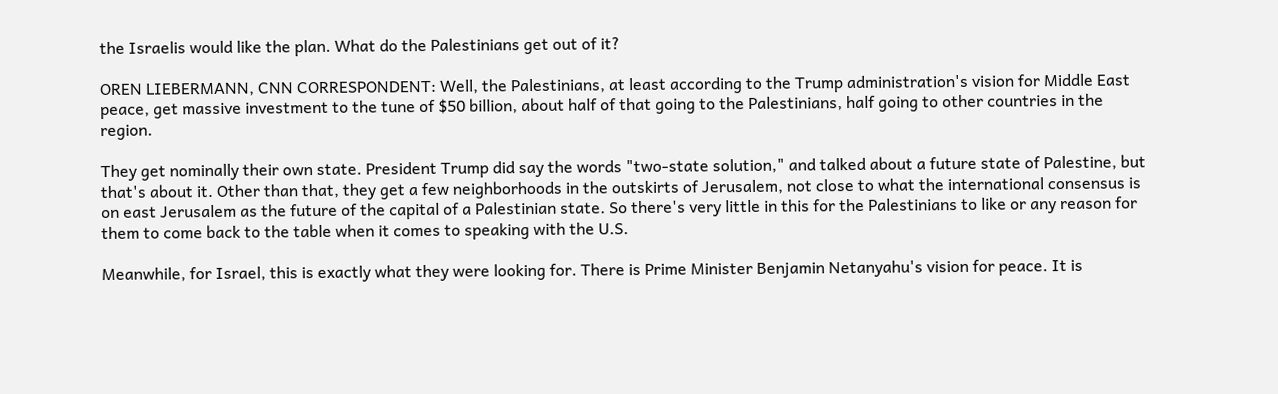the Israelis would like the plan. What do the Palestinians get out of it?

OREN LIEBERMANN, CNN CORRESPONDENT: Well, the Palestinians, at least according to the Trump administration's vision for Middle East peace, get massive investment to the tune of $50 billion, about half of that going to the Palestinians, half going to other countries in the region.

They get nominally their own state. President Trump did say the words "two-state solution," and talked about a future state of Palestine, but that's about it. Other than that, they get a few neighborhoods in the outskirts of Jerusalem, not close to what the international consensus is on east Jerusalem as the future of the capital of a Palestinian state. So there's very little in this for the Palestinians to like or any reason for them to come back to the table when it comes to speaking with the U.S.

Meanwhile, for Israel, this is exactly what they were looking for. There is Prime Minister Benjamin Netanyahu's vision for peace. It is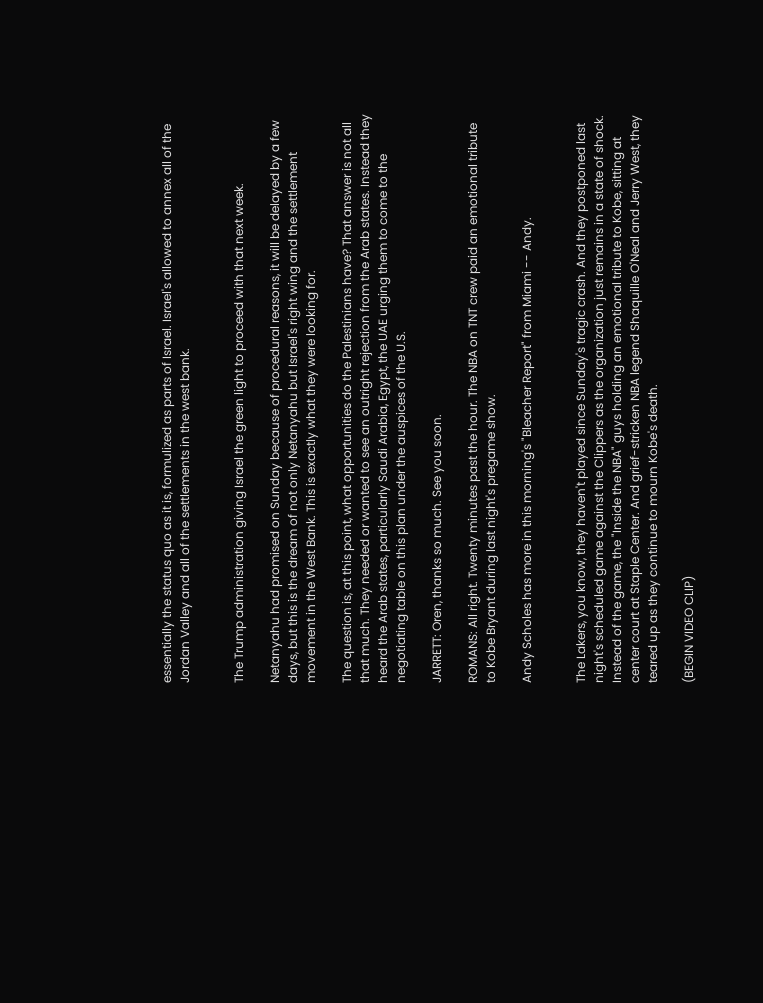essentially the status quo as it is, formulized as parts of Israel. Israel's allowed to annex all of the Jordan Valley and all of the settlements in the west bank.


The Trump administration giving Israel the green light to proceed with that next week.

Netanyahu had promised on Sunday because of procedural reasons, it will be delayed by a few days, but this is the dream of not only Netanyahu but Israel's right wing and the settlement movement in the West Bank. This is exactly what they were looking for.

The question is, at this point, what opportunities do the Palestinians have? That answer is not all that much. They needed or wanted to see an outright rejection from the Arab states. Instead they heard the Arab states, particularly Saudi Arabia, Egypt, the UAE urging them to come to the negotiating table on this plan under the auspices of the U.S.

JARRETT: Oren, thanks so much. See you soon.

ROMANS: All right. Twenty minutes past the hour. The NBA on TNT crew paid an emotional tribute to Kobe Bryant during last night's pregame show.

Andy Scholes has more in this morning's "Bleacher Report" from Miami -- Andy.


The Lakers, you know, they haven't played since Sunday's tragic crash. And they postponed last night's scheduled game against the Clippers as the organization just remains in a state of shock. Instead of the game, the "Inside the NBA" guys holding an emotional tribute to Kobe, sitting at center court at Staple Center. And grief-stricken NBA legend Shaquille O'Neal and Jerry West, they teared up as they continue to mourn Kobe's death.

(BEGIN VIDEO CLIP)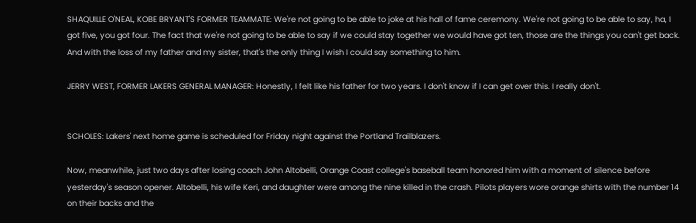SHAQUILLE O'NEAL, KOBE BRYANT'S FORMER TEAMMATE: We're not going to be able to joke at his hall of fame ceremony. We're not going to be able to say, ha, I got five, you got four. The fact that we're not going to be able to say if we could stay together we would have got ten, those are the things you can't get back. And with the loss of my father and my sister, that's the only thing I wish I could say something to him.

JERRY WEST, FORMER LAKERS GENERAL MANAGER: Honestly, I felt like his father for two years. I don't know if I can get over this. I really don't.


SCHOLES: Lakers' next home game is scheduled for Friday night against the Portland Trailblazers.

Now, meanwhile, just two days after losing coach John Altobelli, Orange Coast college's baseball team honored him with a moment of silence before yesterday's season opener. Altobelli, his wife Keri, and daughter were among the nine killed in the crash. Pilots players wore orange shirts with the number 14 on their backs and the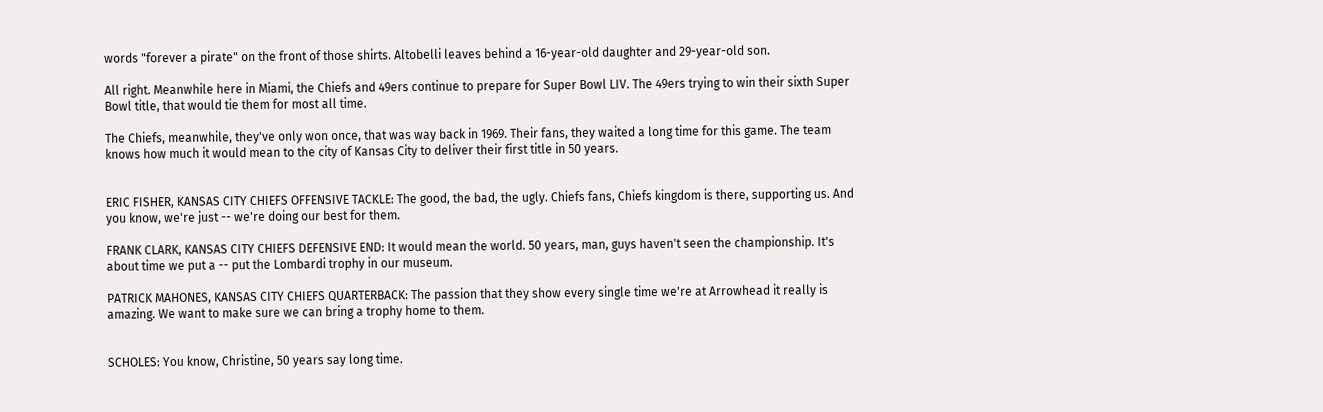words "forever a pirate" on the front of those shirts. Altobelli leaves behind a 16-year-old daughter and 29-year-old son.

All right. Meanwhile here in Miami, the Chiefs and 49ers continue to prepare for Super Bowl LIV. The 49ers trying to win their sixth Super Bowl title, that would tie them for most all time.

The Chiefs, meanwhile, they've only won once, that was way back in 1969. Their fans, they waited a long time for this game. The team knows how much it would mean to the city of Kansas City to deliver their first title in 50 years.


ERIC FISHER, KANSAS CITY CHIEFS OFFENSIVE TACKLE: The good, the bad, the ugly. Chiefs fans, Chiefs kingdom is there, supporting us. And you know, we're just -- we're doing our best for them.

FRANK CLARK, KANSAS CITY CHIEFS DEFENSIVE END: It would mean the world. 50 years, man, guys haven't seen the championship. It's about time we put a -- put the Lombardi trophy in our museum.

PATRICK MAHONES, KANSAS CITY CHIEFS QUARTERBACK: The passion that they show every single time we're at Arrowhead it really is amazing. We want to make sure we can bring a trophy home to them.


SCHOLES: You know, Christine, 50 years say long time.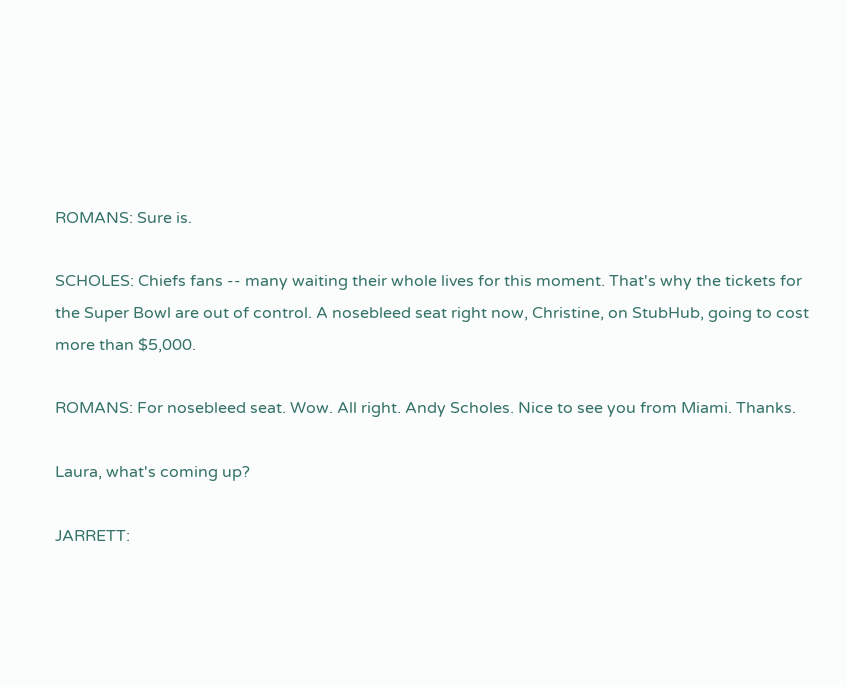ROMANS: Sure is.

SCHOLES: Chiefs fans -- many waiting their whole lives for this moment. That's why the tickets for the Super Bowl are out of control. A nosebleed seat right now, Christine, on StubHub, going to cost more than $5,000.

ROMANS: For nosebleed seat. Wow. All right. Andy Scholes. Nice to see you from Miami. Thanks.

Laura, what's coming up?

JARRETT: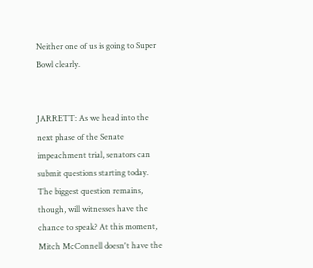Neither one of us is going to Super Bowl clearly.


JARRETT: As we head into the next phase of the Senate impeachment trial, senators can submit questions starting today. The biggest question remains, though, will witnesses have the chance to speak? At this moment, Mitch McConnell doesn't have the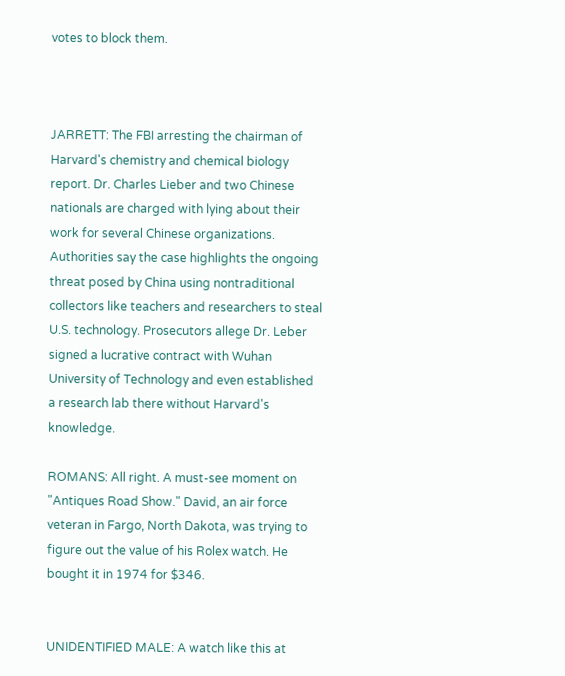votes to block them.



JARRETT: The FBI arresting the chairman of Harvard's chemistry and chemical biology report. Dr. Charles Lieber and two Chinese nationals are charged with lying about their work for several Chinese organizations. Authorities say the case highlights the ongoing threat posed by China using nontraditional collectors like teachers and researchers to steal U.S. technology. Prosecutors allege Dr. Leber signed a lucrative contract with Wuhan University of Technology and even established a research lab there without Harvard's knowledge.

ROMANS: All right. A must-see moment on "Antiques Road Show." David, an air force veteran in Fargo, North Dakota, was trying to figure out the value of his Rolex watch. He bought it in 1974 for $346.


UNIDENTIFIED MALE: A watch like this at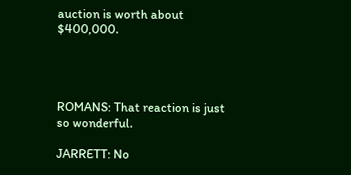auction is worth about $400,000.




ROMANS: That reaction is just so wonderful.

JARRETT: No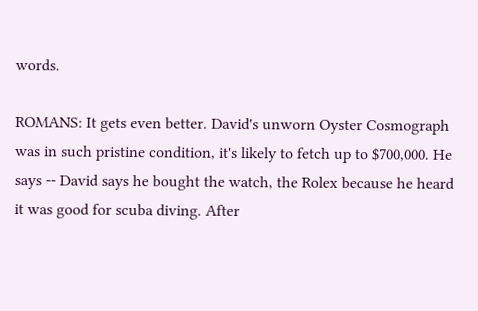words.

ROMANS: It gets even better. David's unworn Oyster Cosmograph was in such pristine condition, it's likely to fetch up to $700,000. He says -- David says he bought the watch, the Rolex because he heard it was good for scuba diving. After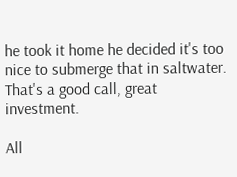he took it home he decided it's too nice to submerge that in saltwater. That's a good call, great investment.

All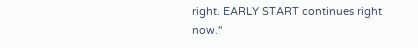right. EARLY START continues right now."